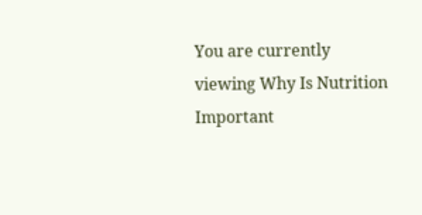You are currently viewing Why Is Nutrition Important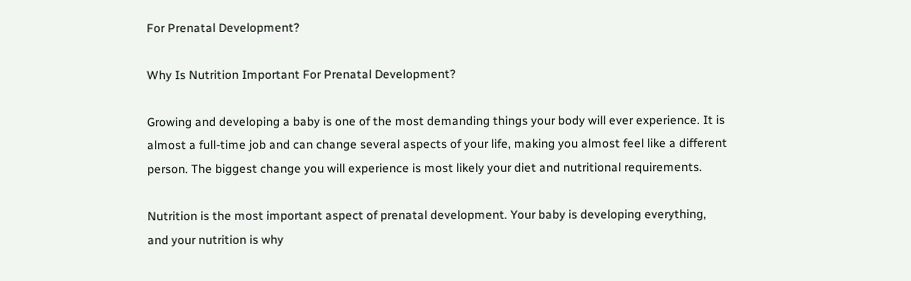For Prenatal Development?

Why Is Nutrition Important For Prenatal Development?

Growing and developing a baby is one of the most demanding things your body will ever experience. It is almost a full-time job and can change several aspects of your life, making you almost feel like a different person. The biggest change you will experience is most likely your diet and nutritional requirements.

Nutrition is the most important aspect of prenatal development. Your baby is developing everything, and your nutrition is why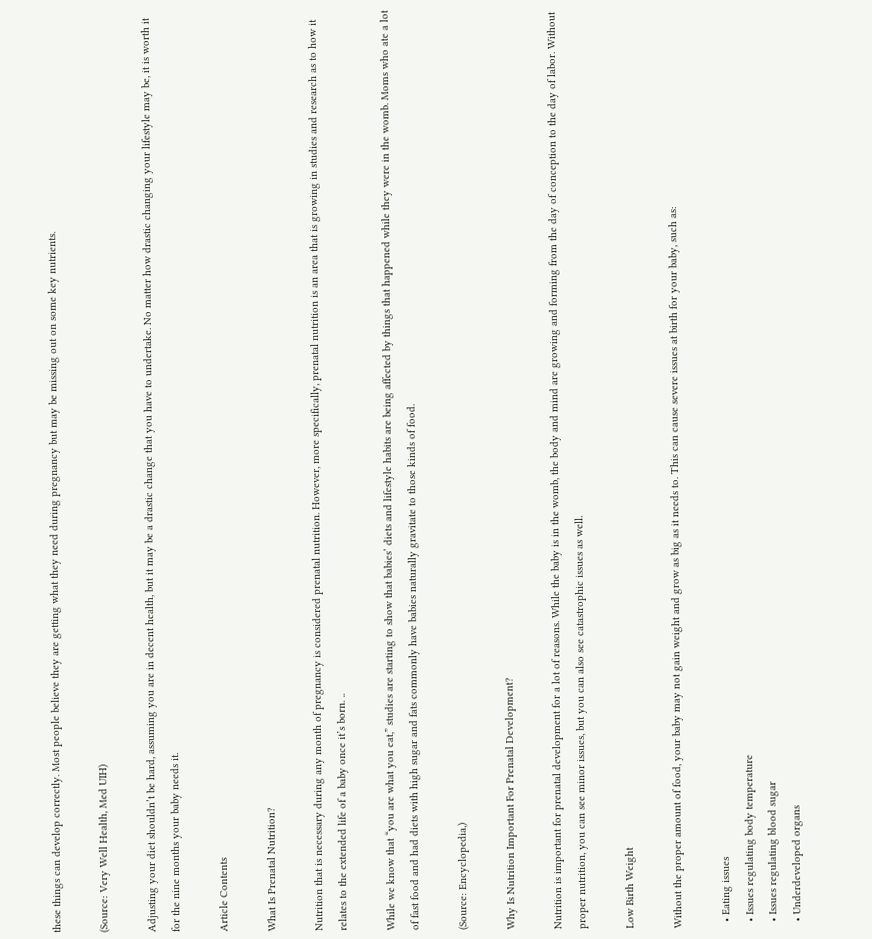these things can develop correctly. Most people believe they are getting what they need during pregnancy but may be missing out on some key nutrients.

(Source: Very Well Health, Med UIH)

Adjusting your diet shouldn’t be hard, assuming you are in decent health, but it may be a drastic change that you have to undertake. No matter how drastic changing your lifestyle may be, it is worth it for the nine months your baby needs it.

Article Contents

What Is Prenatal Nutrition?

Nutrition that is necessary during any month of pregnancy is considered prenatal nutrition. However, more specifically, prenatal nutrition is an area that is growing in studies and research as to how it relates to the extended life of a baby once it’s born. ..

While we know that “you are what you eat,” studies are starting to show that babies’ diets and lifestyle habits are being affected by things that happened while they were in the womb. Moms who ate a lot of fast food and had diets with high sugar and fats commonly have babies naturally gravitate to those kinds of food.

(Source: Encyclopedia,)

Why Is Nutrition Important For Prenatal Development?

Nutrition is important for prenatal development for a lot of reasons. While the baby is in the womb, the body and mind are growing and forming from the day of conception to the day of labor. Without proper nutrition, you can see minor issues, but you can also see catastrophic issues as well.

Low Birth Weight

Without the proper amount of food, your baby may not gain weight and grow as big as it needs to. This can cause severe issues at birth for your baby, such as:

  • Eating issues
  • Issues regulating body temperature
  • Issues regulating blood sugar
  • Underdeveloped organs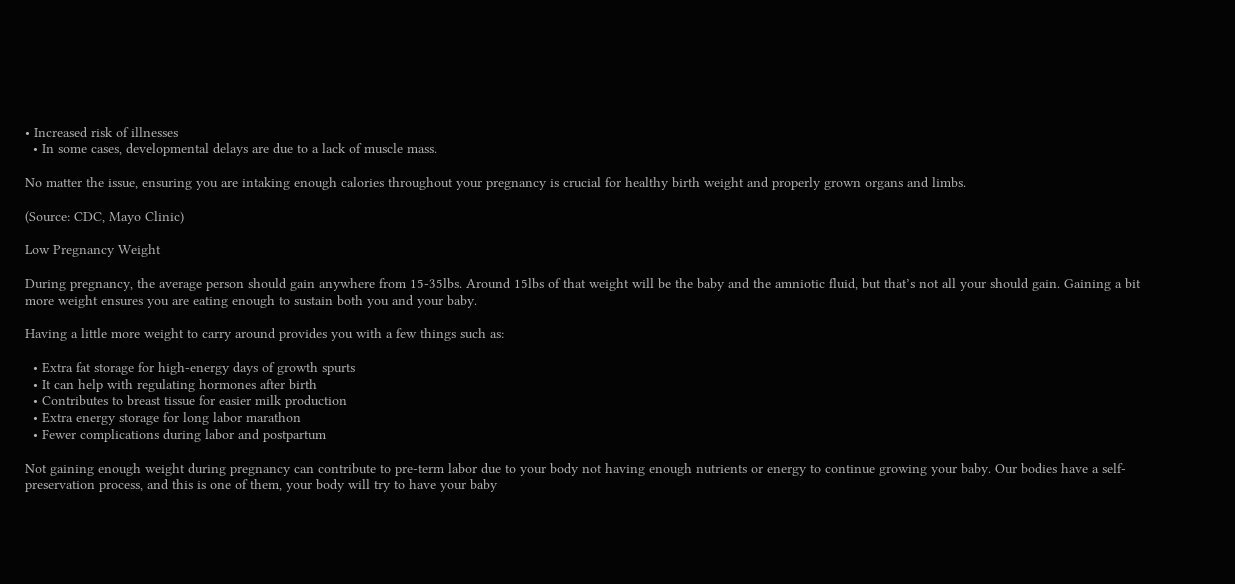• Increased risk of illnesses
  • In some cases, developmental delays are due to a lack of muscle mass.

No matter the issue, ensuring you are intaking enough calories throughout your pregnancy is crucial for healthy birth weight and properly grown organs and limbs.

(Source: CDC, Mayo Clinic)

Low Pregnancy Weight

During pregnancy, the average person should gain anywhere from 15-35lbs. Around 15lbs of that weight will be the baby and the amniotic fluid, but that’s not all your should gain. Gaining a bit more weight ensures you are eating enough to sustain both you and your baby.

Having a little more weight to carry around provides you with a few things such as:

  • Extra fat storage for high-energy days of growth spurts
  • It can help with regulating hormones after birth
  • Contributes to breast tissue for easier milk production
  • Extra energy storage for long labor marathon
  • Fewer complications during labor and postpartum

Not gaining enough weight during pregnancy can contribute to pre-term labor due to your body not having enough nutrients or energy to continue growing your baby. Our bodies have a self-preservation process, and this is one of them, your body will try to have your baby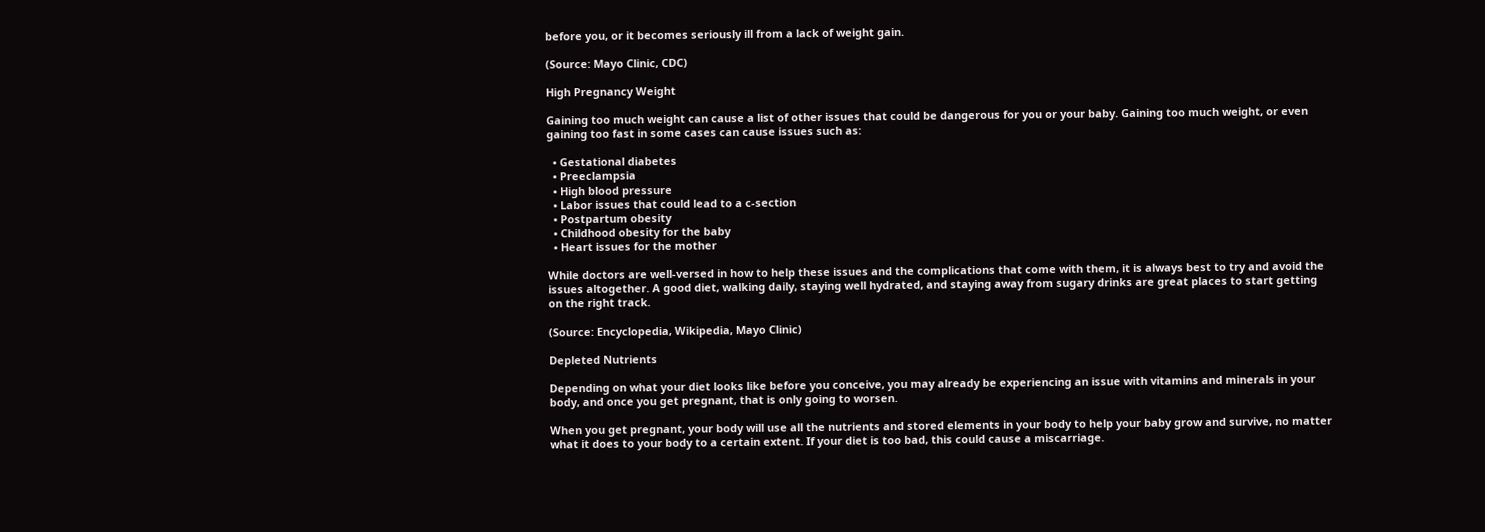before you, or it becomes seriously ill from a lack of weight gain.

(Source: Mayo Clinic, CDC)

High Pregnancy Weight

Gaining too much weight can cause a list of other issues that could be dangerous for you or your baby. Gaining too much weight, or even gaining too fast in some cases can cause issues such as:

  • Gestational diabetes
  • Preeclampsia
  • High blood pressure
  • Labor issues that could lead to a c-section
  • Postpartum obesity
  • Childhood obesity for the baby
  • Heart issues for the mother

While doctors are well-versed in how to help these issues and the complications that come with them, it is always best to try and avoid the issues altogether. A good diet, walking daily, staying well hydrated, and staying away from sugary drinks are great places to start getting on the right track.

(Source: Encyclopedia, Wikipedia, Mayo Clinic)

Depleted Nutrients

Depending on what your diet looks like before you conceive, you may already be experiencing an issue with vitamins and minerals in your body, and once you get pregnant, that is only going to worsen.

When you get pregnant, your body will use all the nutrients and stored elements in your body to help your baby grow and survive, no matter what it does to your body to a certain extent. If your diet is too bad, this could cause a miscarriage.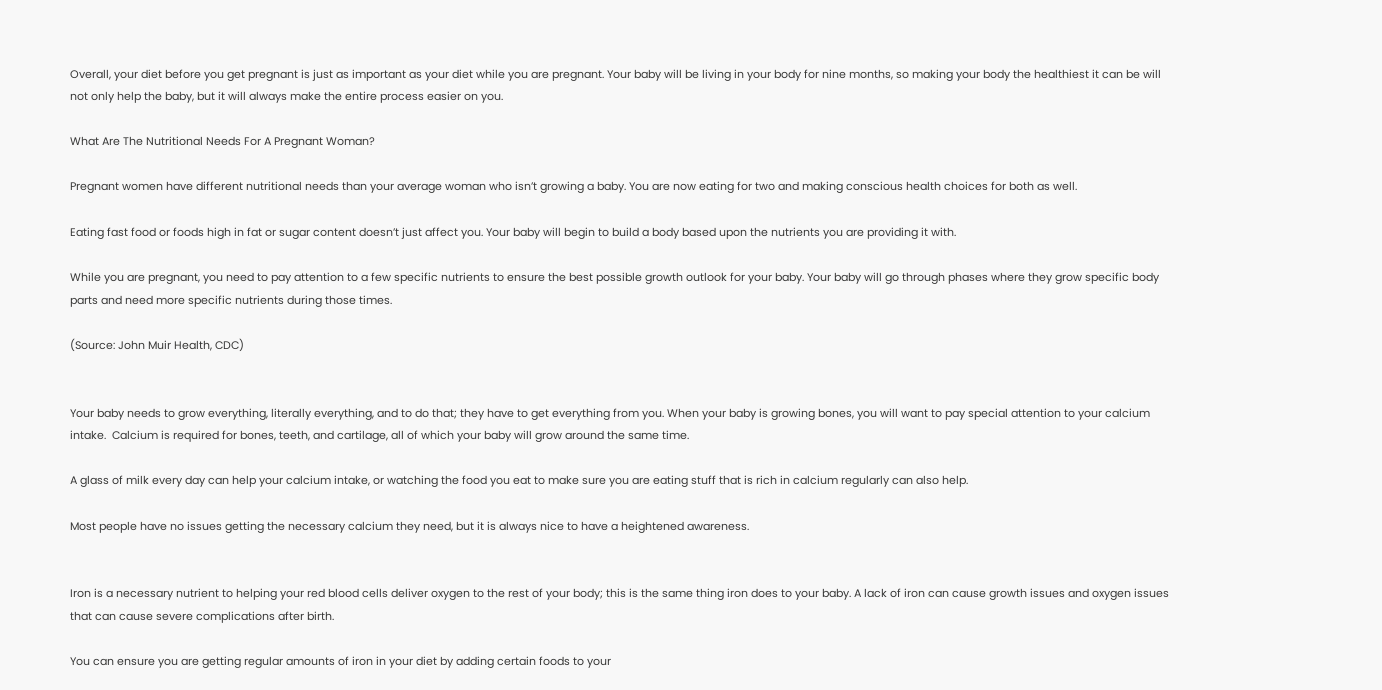Overall, your diet before you get pregnant is just as important as your diet while you are pregnant. Your baby will be living in your body for nine months, so making your body the healthiest it can be will not only help the baby, but it will always make the entire process easier on you.

What Are The Nutritional Needs For A Pregnant Woman?

Pregnant women have different nutritional needs than your average woman who isn’t growing a baby. You are now eating for two and making conscious health choices for both as well.

Eating fast food or foods high in fat or sugar content doesn’t just affect you. Your baby will begin to build a body based upon the nutrients you are providing it with.

While you are pregnant, you need to pay attention to a few specific nutrients to ensure the best possible growth outlook for your baby. Your baby will go through phases where they grow specific body parts and need more specific nutrients during those times.

(Source: John Muir Health, CDC)


Your baby needs to grow everything, literally everything, and to do that; they have to get everything from you. When your baby is growing bones, you will want to pay special attention to your calcium intake.  Calcium is required for bones, teeth, and cartilage, all of which your baby will grow around the same time.

A glass of milk every day can help your calcium intake, or watching the food you eat to make sure you are eating stuff that is rich in calcium regularly can also help.

Most people have no issues getting the necessary calcium they need, but it is always nice to have a heightened awareness.


Iron is a necessary nutrient to helping your red blood cells deliver oxygen to the rest of your body; this is the same thing iron does to your baby. A lack of iron can cause growth issues and oxygen issues that can cause severe complications after birth.

You can ensure you are getting regular amounts of iron in your diet by adding certain foods to your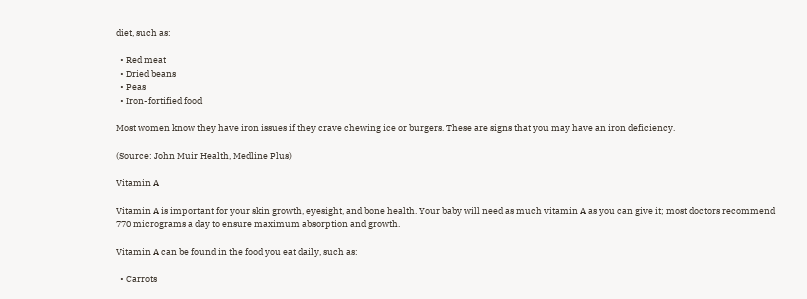diet, such as:

  • Red meat
  • Dried beans
  • Peas
  • Iron-fortified food

Most women know they have iron issues if they crave chewing ice or burgers. These are signs that you may have an iron deficiency.

(Source: John Muir Health, Medline Plus)

Vitamin A

Vitamin A is important for your skin growth, eyesight, and bone health. Your baby will need as much vitamin A as you can give it; most doctors recommend 770 micrograms a day to ensure maximum absorption and growth.

Vitamin A can be found in the food you eat daily, such as:

  • Carrots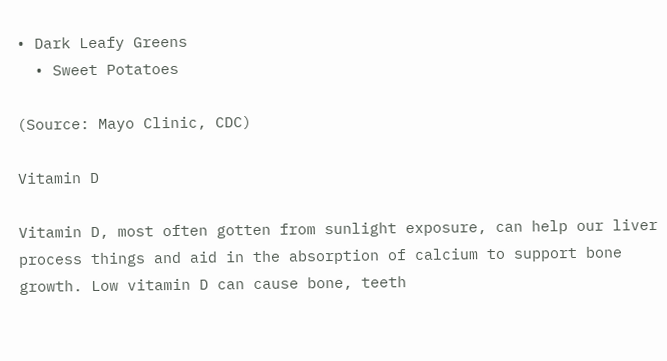• Dark Leafy Greens
  • Sweet Potatoes

(Source: Mayo Clinic, CDC)

Vitamin D

Vitamin D, most often gotten from sunlight exposure, can help our liver process things and aid in the absorption of calcium to support bone growth. Low vitamin D can cause bone, teeth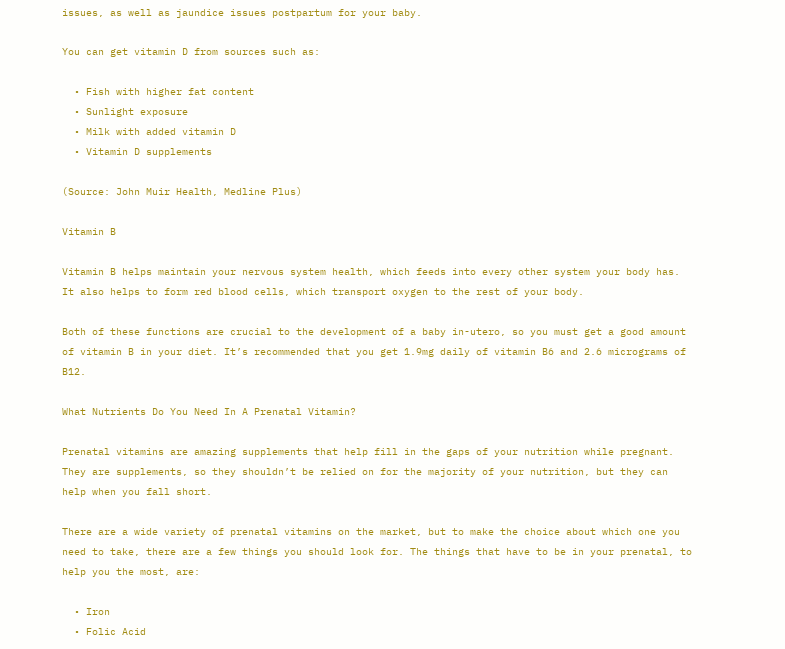issues, as well as jaundice issues postpartum for your baby.

You can get vitamin D from sources such as:

  • Fish with higher fat content
  • Sunlight exposure
  • Milk with added vitamin D
  • Vitamin D supplements

(Source: John Muir Health, Medline Plus)

Vitamin B

Vitamin B helps maintain your nervous system health, which feeds into every other system your body has. It also helps to form red blood cells, which transport oxygen to the rest of your body.

Both of these functions are crucial to the development of a baby in-utero, so you must get a good amount of vitamin B in your diet. It’s recommended that you get 1.9mg daily of vitamin B6 and 2.6 micrograms of B12.

What Nutrients Do You Need In A Prenatal Vitamin?

Prenatal vitamins are amazing supplements that help fill in the gaps of your nutrition while pregnant. They are supplements, so they shouldn’t be relied on for the majority of your nutrition, but they can help when you fall short.

There are a wide variety of prenatal vitamins on the market, but to make the choice about which one you need to take, there are a few things you should look for. The things that have to be in your prenatal, to help you the most, are:

  • Iron
  • Folic Acid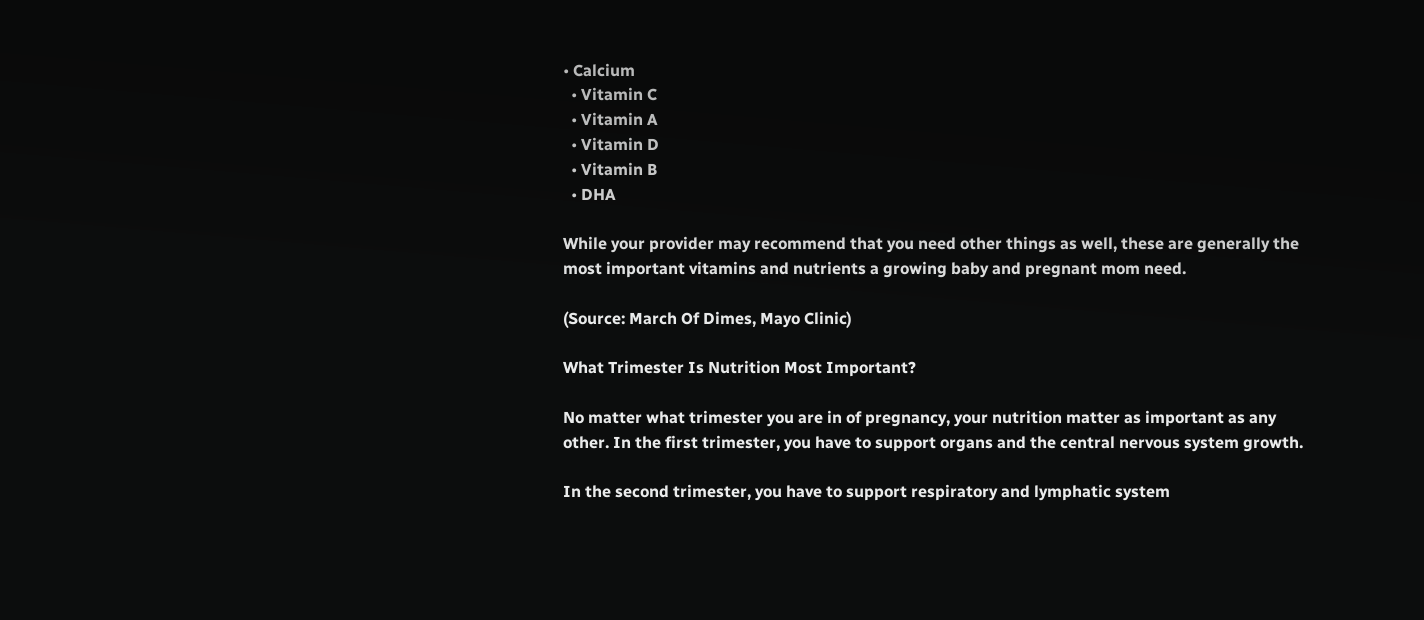• Calcium
  • Vitamin C
  • Vitamin A
  • Vitamin D
  • Vitamin B
  • DHA

While your provider may recommend that you need other things as well, these are generally the most important vitamins and nutrients a growing baby and pregnant mom need.

(Source: March Of Dimes, Mayo Clinic)

What Trimester Is Nutrition Most Important?

No matter what trimester you are in of pregnancy, your nutrition matter as important as any other. In the first trimester, you have to support organs and the central nervous system growth.

In the second trimester, you have to support respiratory and lymphatic system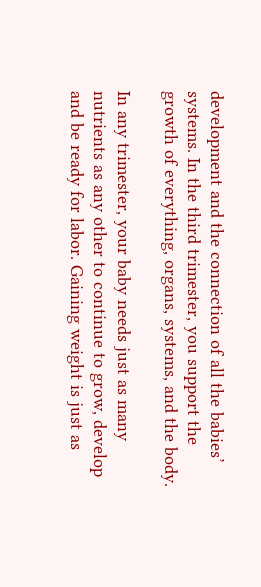development and the connection of all the babies’ systems. In the third trimester, you support the growth of everything, organs, systems, and the body.

In any trimester, your baby needs just as many nutrients as any other to continue to grow, develop and be ready for labor. Gaining weight is just as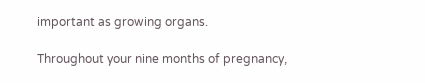important as growing organs.

Throughout your nine months of pregnancy,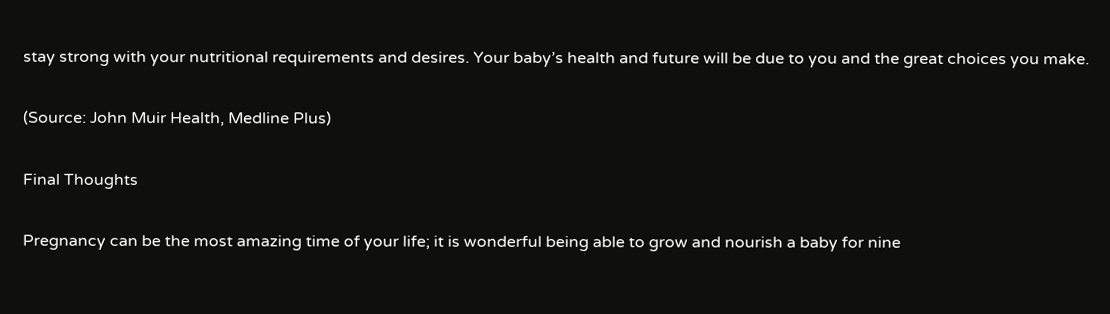stay strong with your nutritional requirements and desires. Your baby’s health and future will be due to you and the great choices you make.

(Source: John Muir Health, Medline Plus)

Final Thoughts

Pregnancy can be the most amazing time of your life; it is wonderful being able to grow and nourish a baby for nine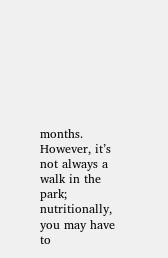months. However, it’s not always a walk in the park; nutritionally, you may have to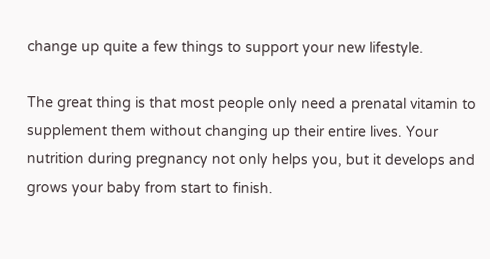change up quite a few things to support your new lifestyle.

The great thing is that most people only need a prenatal vitamin to supplement them without changing up their entire lives. Your nutrition during pregnancy not only helps you, but it develops and grows your baby from start to finish.